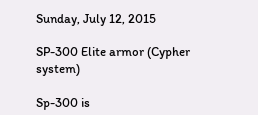Sunday, July 12, 2015

SP-300 Elite armor (Cypher system)

Sp-300 is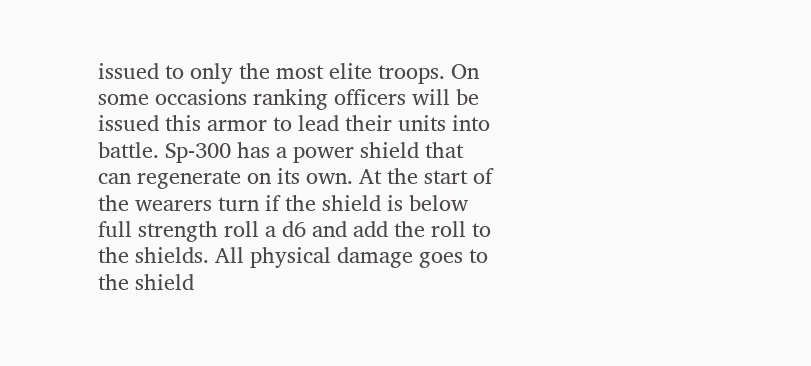issued to only the most elite troops. On some occasions ranking officers will be issued this armor to lead their units into battle. Sp-300 has a power shield that can regenerate on its own. At the start of the wearers turn if the shield is below full strength roll a d6 and add the roll to the shields. All physical damage goes to the shield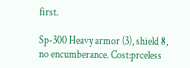first.

Sp-300 Heavy armor (3), shield 8, no encumberance. Cost:prceless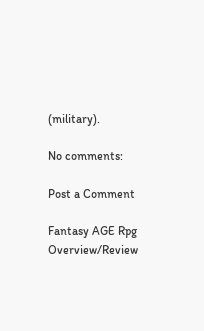(military).

No comments:

Post a Comment

Fantasy AGE Rpg Overview/Review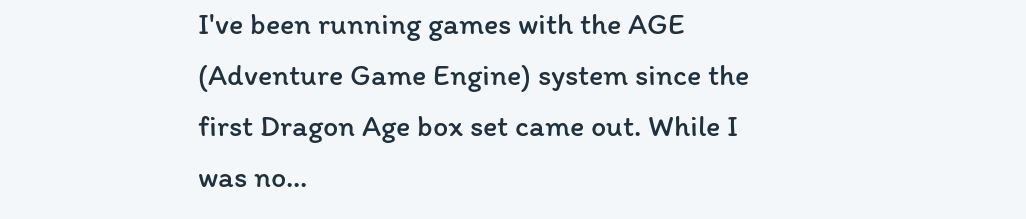I've been running games with the AGE (Adventure Game Engine) system since the first Dragon Age box set came out. While I was no...